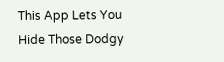This App Lets You Hide Those Dodgy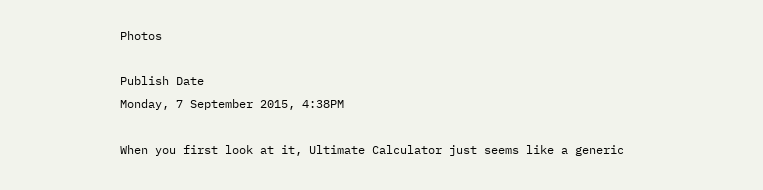Photos

Publish Date
Monday, 7 September 2015, 4:38PM

When you first look at it, Ultimate Calculator just seems like a generic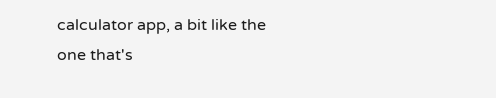calculator app, a bit like the one that's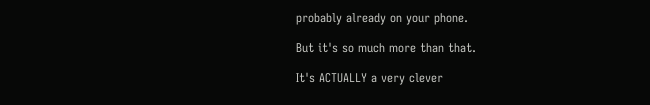probably already on your phone.

But it's so much more than that.

It's ACTUALLY a very clever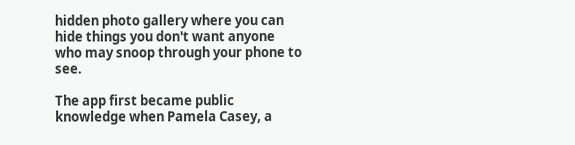hidden photo gallery where you can hide things you don't want anyone who may snoop through your phone to see.

The app first became public knowledge when Pamela Casey, a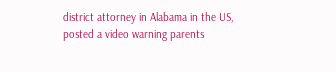district attorney in Alabama in the US, posted a video warning parents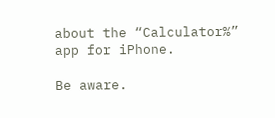about the “Calculator%” app for iPhone.

Be aware.